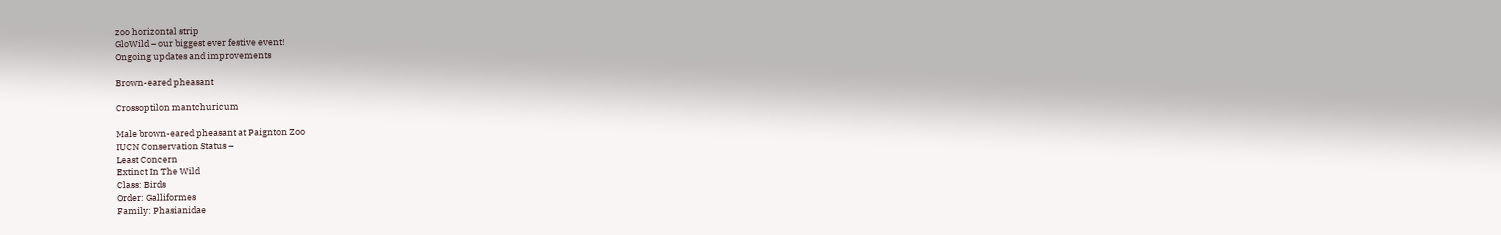zoo horizontal strip
GloWild – our biggest ever festive event!
Ongoing updates and improvements

Brown-eared pheasant

Crossoptilon mantchuricum

Male brown-eared pheasant at Paignton Zoo
IUCN Conservation Status –
Least Concern
Extinct In The Wild
Class: Birds
Order: Galliformes
Family: Phasianidae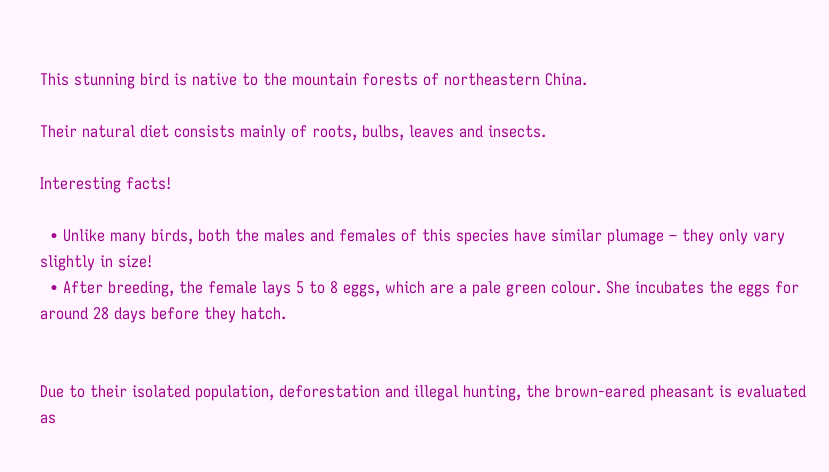This stunning bird is native to the mountain forests of northeastern China.

Their natural diet consists mainly of roots, bulbs, leaves and insects.

Interesting facts!

  • Unlike many birds, both the males and females of this species have similar plumage – they only vary slightly in size!
  • After breeding, the female lays 5 to 8 eggs, which are a pale green colour. She incubates the eggs for around 28 days before they hatch.


Due to their isolated population, deforestation and illegal hunting, the brown-eared pheasant is evaluated as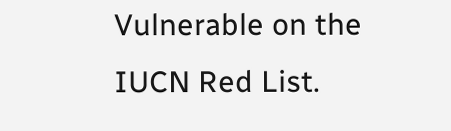Vulnerable on the IUCN Red List.